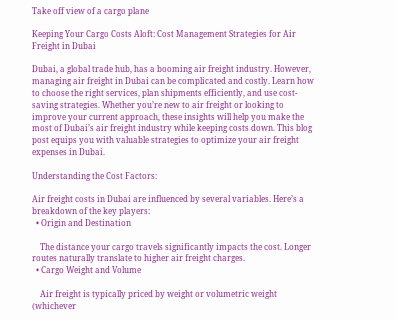Take off view of a cargo plane

Keeping Your Cargo Costs Aloft: Cost Management Strategies for Air Freight in Dubai

Dubai, a global trade hub, has a booming air freight industry. However, managing air freight in Dubai can be complicated and costly. Learn how to choose the right services, plan shipments efficiently, and use cost-saving strategies. Whether you’re new to air freight or looking to improve your current approach, these insights will help you make the most of Dubai’s air freight industry while keeping costs down. This blog post equips you with valuable strategies to optimize your air freight expenses in Dubai.

Understanding the Cost Factors:

Air freight costs in Dubai are influenced by several variables. Here’s a breakdown of the key players:
  • Origin and Destination

    The distance your cargo travels significantly impacts the cost. Longer routes naturally translate to higher air freight charges.
  • Cargo Weight and Volume

    Air freight is typically priced by weight or volumetric weight (whichever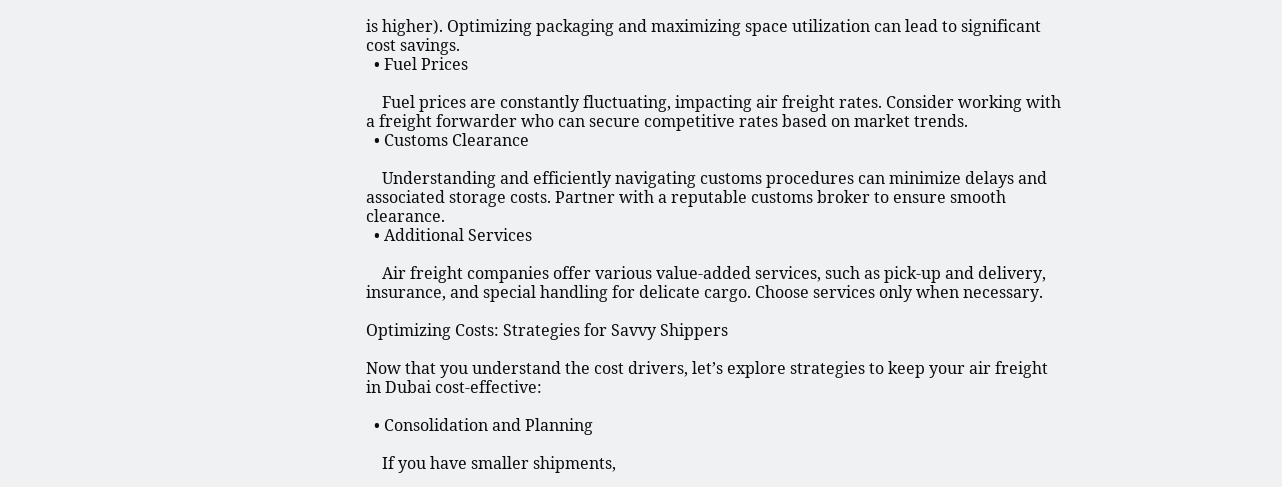is higher). Optimizing packaging and maximizing space utilization can lead to significant cost savings.
  • Fuel Prices

    Fuel prices are constantly fluctuating, impacting air freight rates. Consider working with a freight forwarder who can secure competitive rates based on market trends.
  • Customs Clearance

    Understanding and efficiently navigating customs procedures can minimize delays and associated storage costs. Partner with a reputable customs broker to ensure smooth clearance.
  • Additional Services

    Air freight companies offer various value-added services, such as pick-up and delivery, insurance, and special handling for delicate cargo. Choose services only when necessary.

Optimizing Costs: Strategies for Savvy Shippers

Now that you understand the cost drivers, let’s explore strategies to keep your air freight in Dubai cost-effective:

  • Consolidation and Planning

    If you have smaller shipments,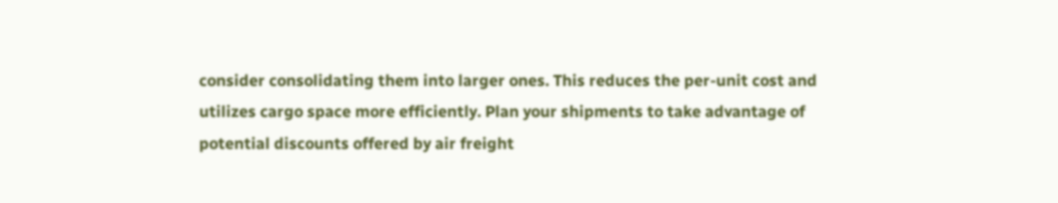consider consolidating them into larger ones. This reduces the per-unit cost and utilizes cargo space more efficiently. Plan your shipments to take advantage of potential discounts offered by air freight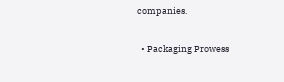companies.

  • Packaging Prowess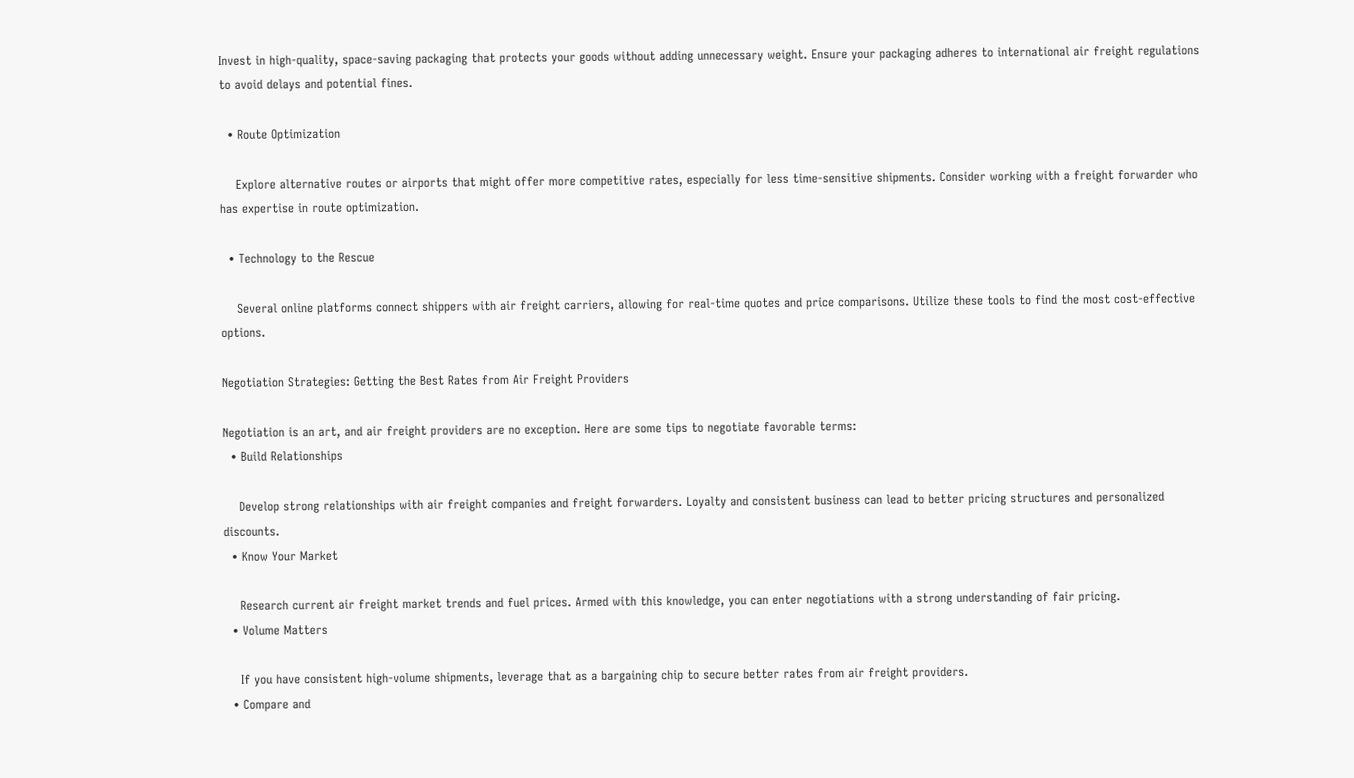Invest in high-quality, space-saving packaging that protects your goods without adding unnecessary weight. Ensure your packaging adheres to international air freight regulations to avoid delays and potential fines.

  • Route Optimization

    Explore alternative routes or airports that might offer more competitive rates, especially for less time-sensitive shipments. Consider working with a freight forwarder who has expertise in route optimization.

  • Technology to the Rescue

    Several online platforms connect shippers with air freight carriers, allowing for real-time quotes and price comparisons. Utilize these tools to find the most cost-effective options.

Negotiation Strategies: Getting the Best Rates from Air Freight Providers

Negotiation is an art, and air freight providers are no exception. Here are some tips to negotiate favorable terms:
  • Build Relationships

    Develop strong relationships with air freight companies and freight forwarders. Loyalty and consistent business can lead to better pricing structures and personalized discounts.
  • Know Your Market

    Research current air freight market trends and fuel prices. Armed with this knowledge, you can enter negotiations with a strong understanding of fair pricing.
  • Volume Matters

    If you have consistent high-volume shipments, leverage that as a bargaining chip to secure better rates from air freight providers.
  • Compare and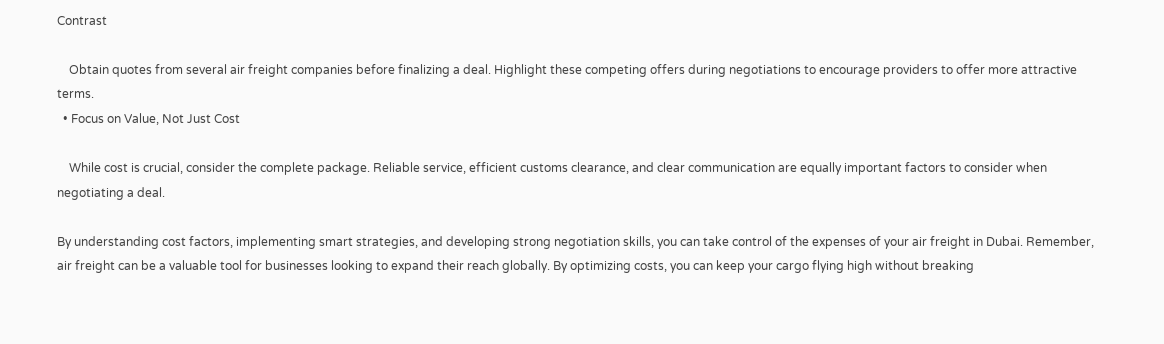Contrast

    Obtain quotes from several air freight companies before finalizing a deal. Highlight these competing offers during negotiations to encourage providers to offer more attractive terms.
  • Focus on Value, Not Just Cost

    While cost is crucial, consider the complete package. Reliable service, efficient customs clearance, and clear communication are equally important factors to consider when negotiating a deal.

By understanding cost factors, implementing smart strategies, and developing strong negotiation skills, you can take control of the expenses of your air freight in Dubai. Remember, air freight can be a valuable tool for businesses looking to expand their reach globally. By optimizing costs, you can keep your cargo flying high without breaking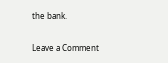the bank.

Leave a Comment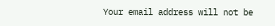Your email address will not be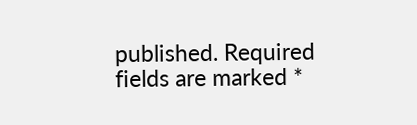published. Required fields are marked *